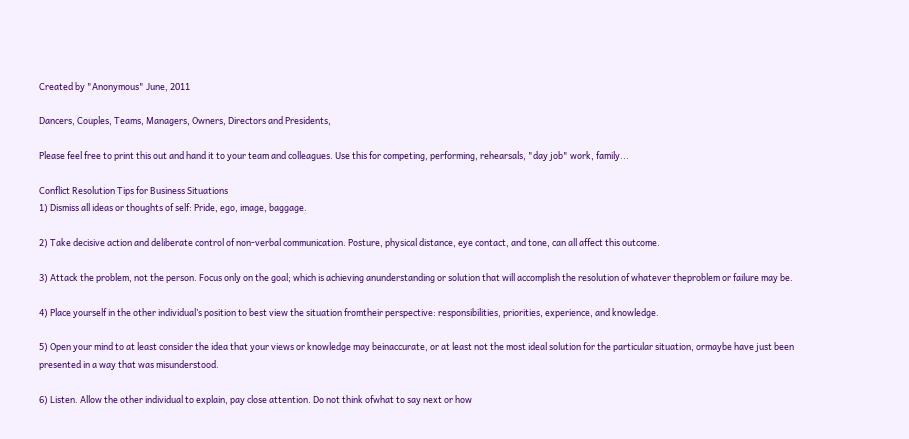Created by "Anonymous" June, 2011

Dancers, Couples, Teams, Managers, Owners, Directors and Presidents,

Please feel free to print this out and hand it to your team and colleagues. Use this for competing, performing, rehearsals, "day job" work, family...

Conflict Resolution Tips for Business Situations
1) Dismiss all ideas or thoughts of self: Pride, ego, image, baggage.

2) Take decisive action and deliberate control of non-verbal communication. Posture, physical distance, eye contact, and tone, can all affect this outcome.

3) Attack the problem, not the person. Focus only on the goal; which is achieving anunderstanding or solution that will accomplish the resolution of whatever theproblem or failure may be.

4) Place yourself in the other individual’s position to best view the situation fromtheir perspective: responsibilities, priorities, experience, and knowledge.

5) Open your mind to at least consider the idea that your views or knowledge may beinaccurate, or at least not the most ideal solution for the particular situation, ormaybe have just been presented in a way that was misunderstood.

6) Listen. Allow the other individual to explain, pay close attention. Do not think ofwhat to say next or how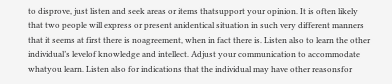to disprove, just listen and seek areas or items thatsupport your opinion. It is often likely that two people will express or present anidentical situation in such very different manners that it seems at first there is noagreement, when in fact there is. Listen also to learn the other individual’s levelof knowledge and intellect. Adjust your communication to accommodate whatyou learn. Listen also for indications that the individual may have other reasonsfor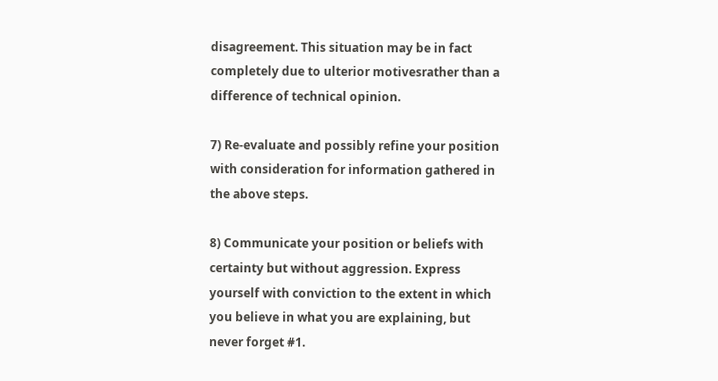disagreement. This situation may be in fact completely due to ulterior motivesrather than a difference of technical opinion.

7) Re-evaluate and possibly refine your position with consideration for information gathered in the above steps.

8) Communicate your position or beliefs with certainty but without aggression. Express yourself with conviction to the extent in which you believe in what you are explaining, but never forget #1.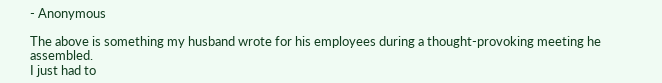- Anonymous

The above is something my husband wrote for his employees during a thought-provoking meeting he assembled.
I just had to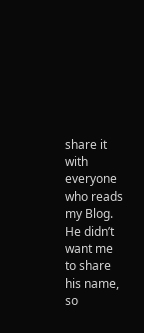share it with everyone who reads my Blog. He didn’t want me to share his name, so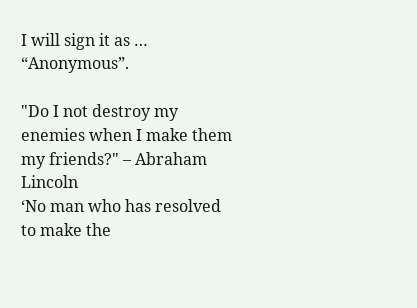I will sign it as … “Anonymous”.

"Do I not destroy my enemies when I make them my friends?" – Abraham Lincoln
‘No man who has resolved to make the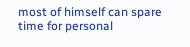most of himself can spare time for personal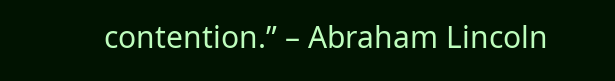contention.” – Abraham Lincoln